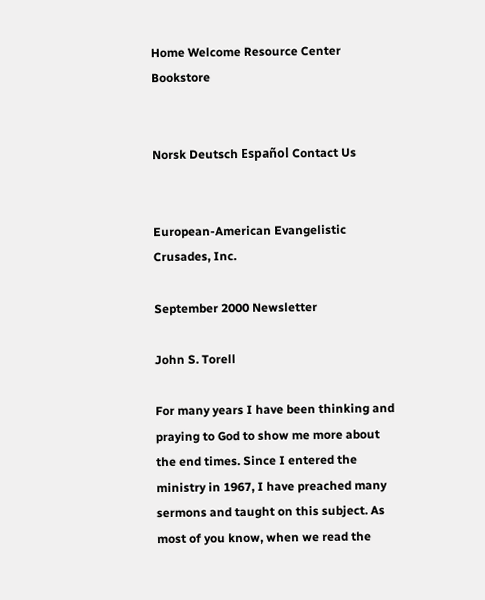Home Welcome Resource Center Bookstore


Norsk Deutsch Español Contact Us


European-American Evangelistic Crusades, Inc.

September 2000 Newsletter

John S. Torell

For many years I have been thinking and praying to God to show me more about the end times. Since I entered the ministry in 1967, I have preached many sermons and taught on this subject. As most of you know, when we read the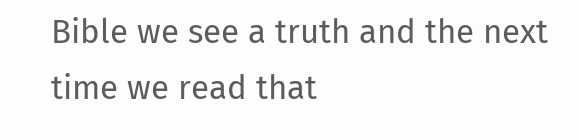Bible we see a truth and the next time we read that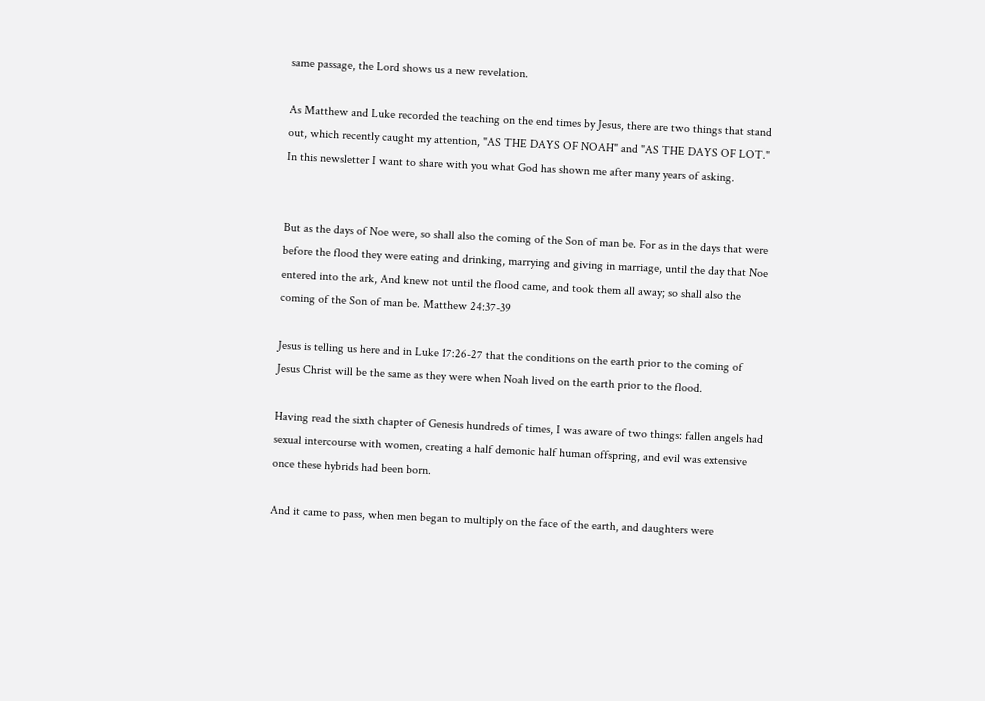same passage, the Lord shows us a new revelation.

As Matthew and Luke recorded the teaching on the end times by Jesus, there are two things that stand out, which recently caught my attention, "AS THE DAYS OF NOAH" and "AS THE DAYS OF LOT." In this newsletter I want to share with you what God has shown me after many years of asking.


But as the days of Noe were, so shall also the coming of the Son of man be. For as in the days that were before the flood they were eating and drinking, marrying and giving in marriage, until the day that Noe entered into the ark, And knew not until the flood came, and took them all away; so shall also the coming of the Son of man be. Matthew 24:37-39

Jesus is telling us here and in Luke 17:26-27 that the conditions on the earth prior to the coming of Jesus Christ will be the same as they were when Noah lived on the earth prior to the flood.

Having read the sixth chapter of Genesis hundreds of times, I was aware of two things: fallen angels had sexual intercourse with women, creating a half demonic half human offspring, and evil was extensive once these hybrids had been born.

And it came to pass, when men began to multiply on the face of the earth, and daughters were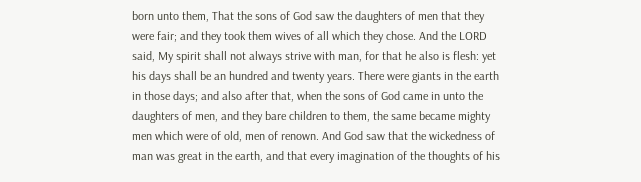born unto them, That the sons of God saw the daughters of men that they were fair; and they took them wives of all which they chose. And the LORD said, My spirit shall not always strive with man, for that he also is flesh: yet his days shall be an hundred and twenty years. There were giants in the earth in those days; and also after that, when the sons of God came in unto the daughters of men, and they bare children to them, the same became mighty men which were of old, men of renown. And God saw that the wickedness of man was great in the earth, and that every imagination of the thoughts of his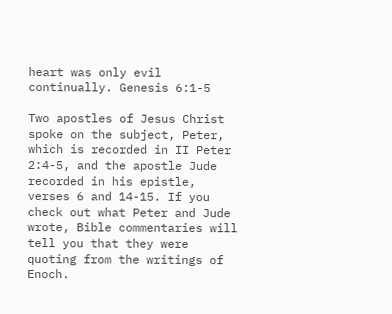heart was only evil continually. Genesis 6:1-5

Two apostles of Jesus Christ spoke on the subject, Peter, which is recorded in II Peter 2:4-5, and the apostle Jude recorded in his epistle, verses 6 and 14-15. If you check out what Peter and Jude wrote, Bible commentaries will tell you that they were quoting from the writings of Enoch.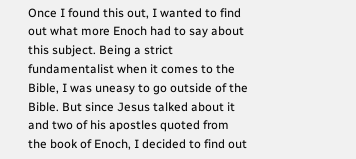Once I found this out, I wanted to find out what more Enoch had to say about this subject. Being a strict fundamentalist when it comes to the Bible, I was uneasy to go outside of the Bible. But since Jesus talked about it and two of his apostles quoted from the book of Enoch, I decided to find out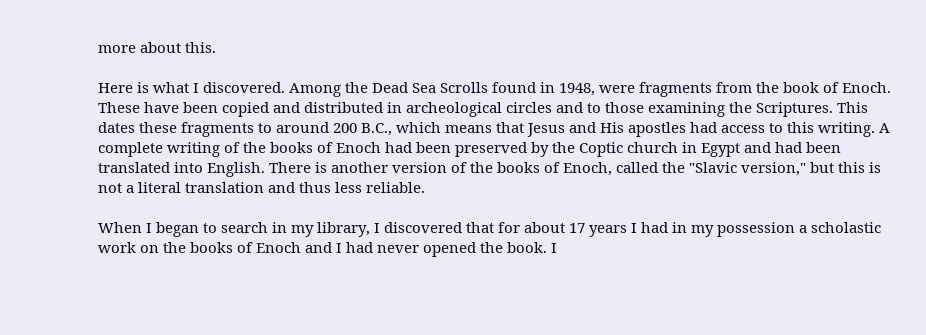more about this.

Here is what I discovered. Among the Dead Sea Scrolls found in 1948, were fragments from the book of Enoch. These have been copied and distributed in archeological circles and to those examining the Scriptures. This dates these fragments to around 200 B.C., which means that Jesus and His apostles had access to this writing. A complete writing of the books of Enoch had been preserved by the Coptic church in Egypt and had been translated into English. There is another version of the books of Enoch, called the "Slavic version," but this is not a literal translation and thus less reliable.

When I began to search in my library, I discovered that for about 17 years I had in my possession a scholastic work on the books of Enoch and I had never opened the book. I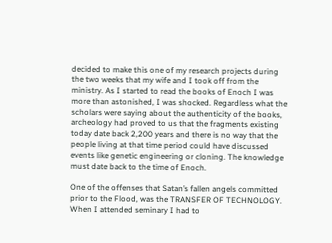decided to make this one of my research projects during the two weeks that my wife and I took off from the ministry. As I started to read the books of Enoch I was more than astonished, I was shocked. Regardless what the scholars were saying about the authenticity of the books, archeology had proved to us that the fragments existing today date back 2,200 years and there is no way that the people living at that time period could have discussed events like genetic engineering or cloning. The knowledge must date back to the time of Enoch.

One of the offenses that Satan’s fallen angels committed prior to the Flood, was the TRANSFER OF TECHNOLOGY. When I attended seminary I had to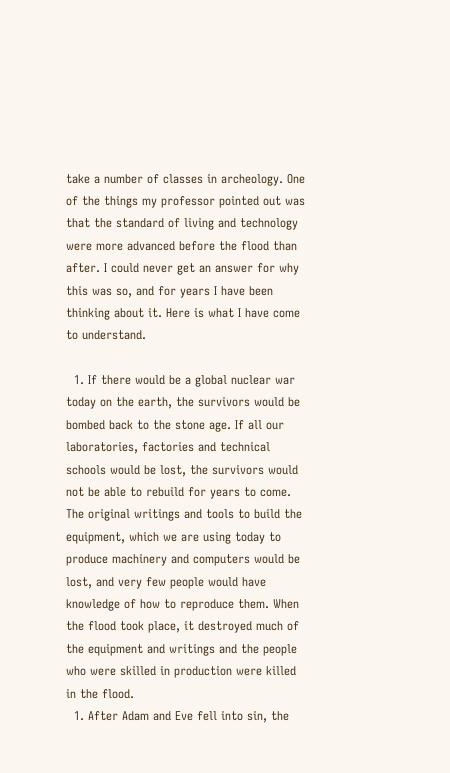take a number of classes in archeology. One of the things my professor pointed out was that the standard of living and technology were more advanced before the flood than after. I could never get an answer for why this was so, and for years I have been thinking about it. Here is what I have come to understand.

  1. If there would be a global nuclear war today on the earth, the survivors would be bombed back to the stone age. If all our laboratories, factories and technical schools would be lost, the survivors would not be able to rebuild for years to come. The original writings and tools to build the equipment, which we are using today to produce machinery and computers would be lost, and very few people would have knowledge of how to reproduce them. When the flood took place, it destroyed much of the equipment and writings and the people who were skilled in production were killed in the flood.
  1. After Adam and Eve fell into sin, the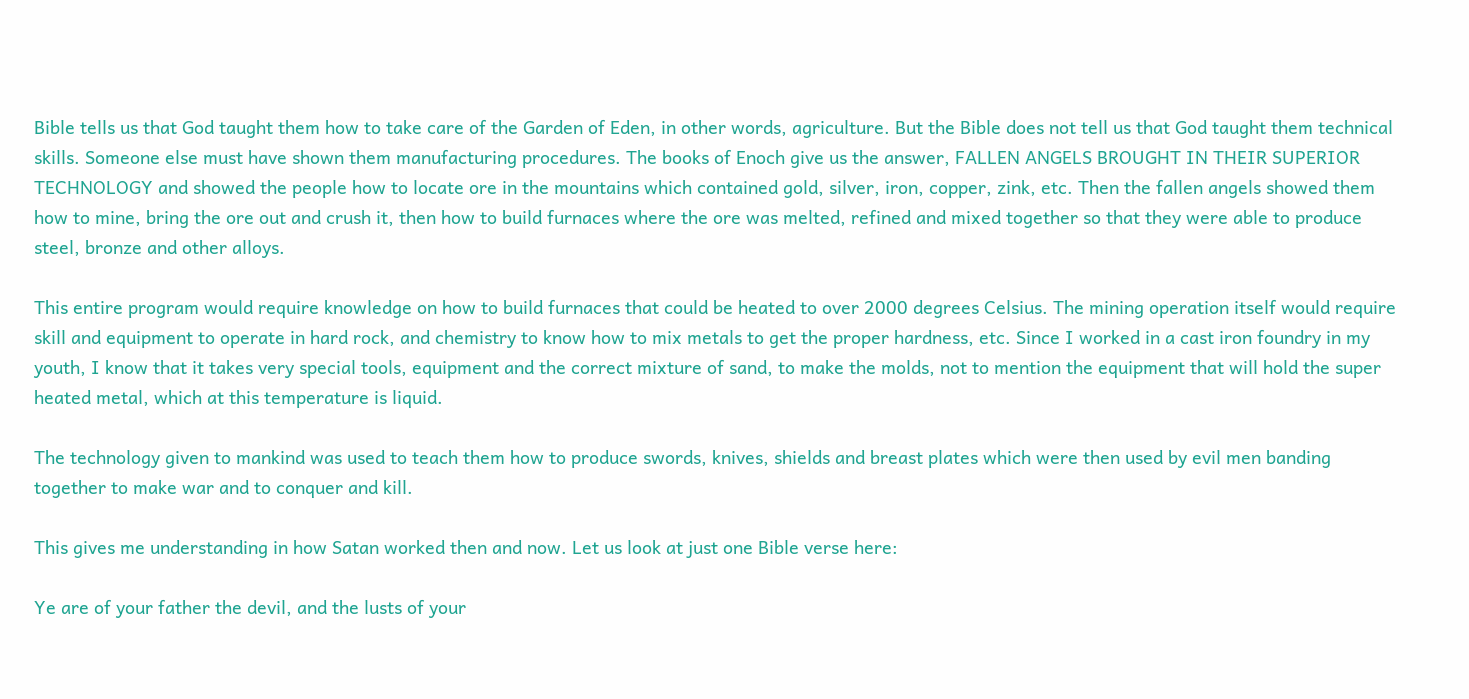Bible tells us that God taught them how to take care of the Garden of Eden, in other words, agriculture. But the Bible does not tell us that God taught them technical skills. Someone else must have shown them manufacturing procedures. The books of Enoch give us the answer, FALLEN ANGELS BROUGHT IN THEIR SUPERIOR TECHNOLOGY and showed the people how to locate ore in the mountains which contained gold, silver, iron, copper, zink, etc. Then the fallen angels showed them how to mine, bring the ore out and crush it, then how to build furnaces where the ore was melted, refined and mixed together so that they were able to produce steel, bronze and other alloys.

This entire program would require knowledge on how to build furnaces that could be heated to over 2000 degrees Celsius. The mining operation itself would require skill and equipment to operate in hard rock, and chemistry to know how to mix metals to get the proper hardness, etc. Since I worked in a cast iron foundry in my youth, I know that it takes very special tools, equipment and the correct mixture of sand, to make the molds, not to mention the equipment that will hold the super heated metal, which at this temperature is liquid.

The technology given to mankind was used to teach them how to produce swords, knives, shields and breast plates which were then used by evil men banding together to make war and to conquer and kill.

This gives me understanding in how Satan worked then and now. Let us look at just one Bible verse here:

Ye are of your father the devil, and the lusts of your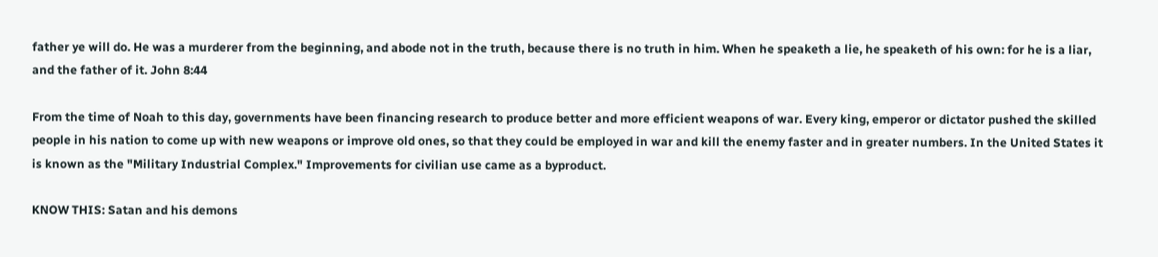father ye will do. He was a murderer from the beginning, and abode not in the truth, because there is no truth in him. When he speaketh a lie, he speaketh of his own: for he is a liar, and the father of it. John 8:44

From the time of Noah to this day, governments have been financing research to produce better and more efficient weapons of war. Every king, emperor or dictator pushed the skilled people in his nation to come up with new weapons or improve old ones, so that they could be employed in war and kill the enemy faster and in greater numbers. In the United States it is known as the "Military Industrial Complex." Improvements for civilian use came as a byproduct.

KNOW THIS: Satan and his demons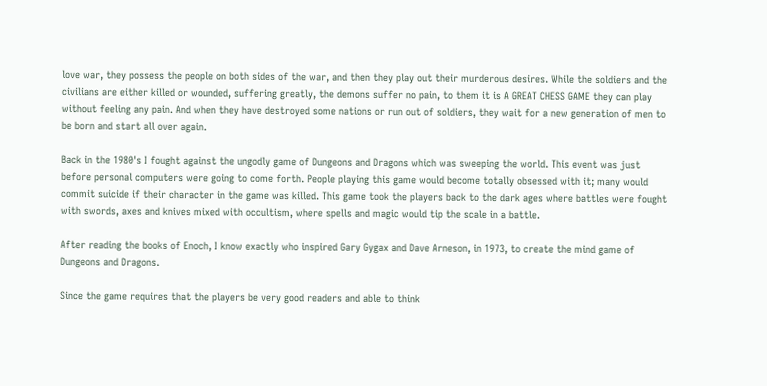love war, they possess the people on both sides of the war, and then they play out their murderous desires. While the soldiers and the civilians are either killed or wounded, suffering greatly, the demons suffer no pain, to them it is A GREAT CHESS GAME they can play without feeling any pain. And when they have destroyed some nations or run out of soldiers, they wait for a new generation of men to be born and start all over again.

Back in the 1980's I fought against the ungodly game of Dungeons and Dragons which was sweeping the world. This event was just before personal computers were going to come forth. People playing this game would become totally obsessed with it; many would commit suicide if their character in the game was killed. This game took the players back to the dark ages where battles were fought with swords, axes and knives mixed with occultism, where spells and magic would tip the scale in a battle.

After reading the books of Enoch, I know exactly who inspired Gary Gygax and Dave Arneson, in 1973, to create the mind game of Dungeons and Dragons.

Since the game requires that the players be very good readers and able to think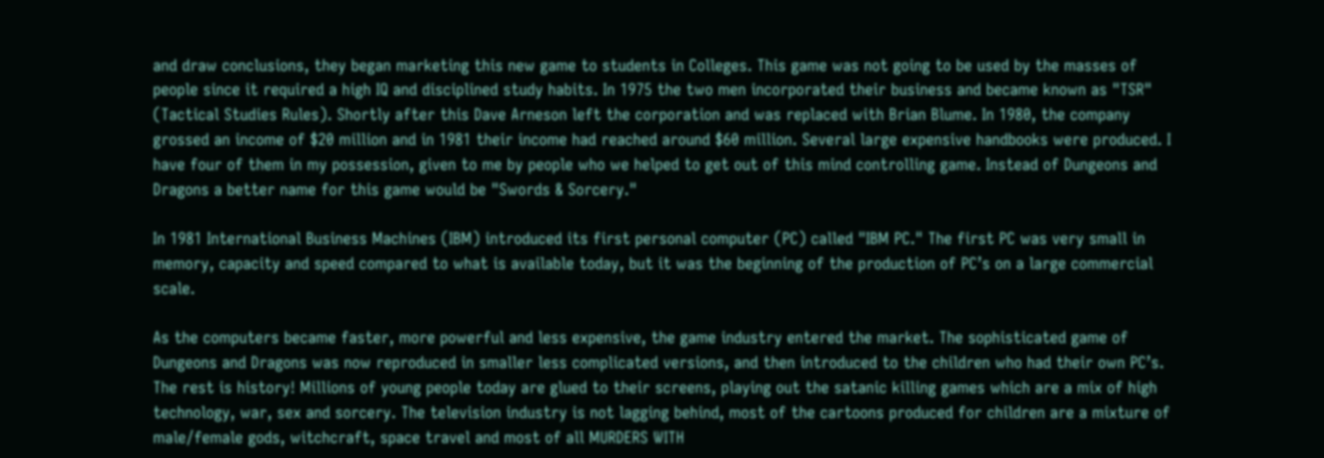and draw conclusions, they began marketing this new game to students in Colleges. This game was not going to be used by the masses of people since it required a high IQ and disciplined study habits. In 1975 the two men incorporated their business and became known as "TSR" (Tactical Studies Rules). Shortly after this Dave Arneson left the corporation and was replaced with Brian Blume. In 1980, the company grossed an income of $20 million and in 1981 their income had reached around $60 million. Several large expensive handbooks were produced. I have four of them in my possession, given to me by people who we helped to get out of this mind controlling game. Instead of Dungeons and Dragons a better name for this game would be "Swords & Sorcery."

In 1981 International Business Machines (IBM) introduced its first personal computer (PC) called "IBM PC." The first PC was very small in memory, capacity and speed compared to what is available today, but it was the beginning of the production of PC’s on a large commercial scale.

As the computers became faster, more powerful and less expensive, the game industry entered the market. The sophisticated game of Dungeons and Dragons was now reproduced in smaller less complicated versions, and then introduced to the children who had their own PC’s. The rest is history! Millions of young people today are glued to their screens, playing out the satanic killing games which are a mix of high technology, war, sex and sorcery. The television industry is not lagging behind, most of the cartoons produced for children are a mixture of male/female gods, witchcraft, space travel and most of all MURDERS WITH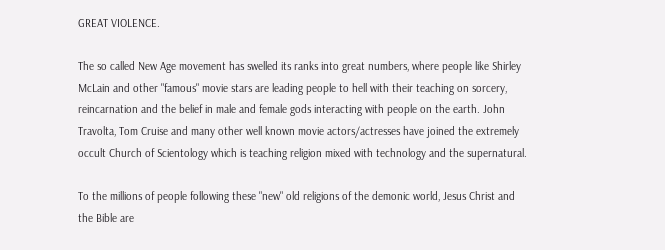GREAT VIOLENCE.

The so called New Age movement has swelled its ranks into great numbers, where people like Shirley McLain and other "famous" movie stars are leading people to hell with their teaching on sorcery, reincarnation and the belief in male and female gods interacting with people on the earth. John Travolta, Tom Cruise and many other well known movie actors/actresses have joined the extremely occult Church of Scientology which is teaching religion mixed with technology and the supernatural.

To the millions of people following these "new" old religions of the demonic world, Jesus Christ and the Bible are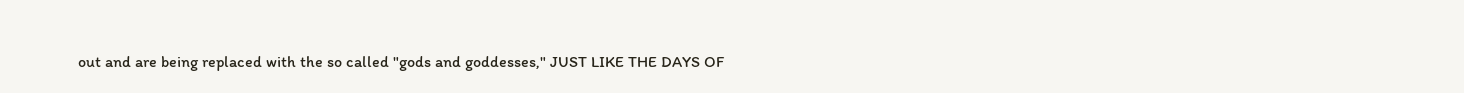out and are being replaced with the so called "gods and goddesses," JUST LIKE THE DAYS OF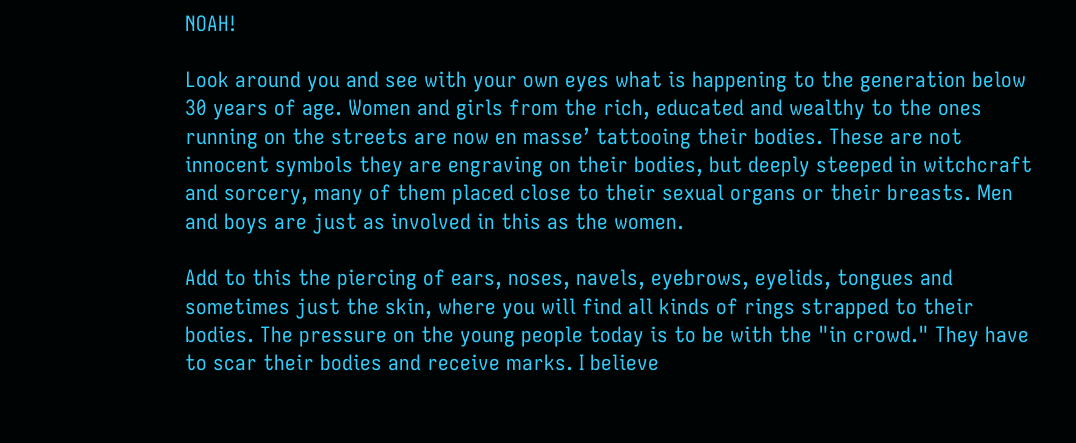NOAH!

Look around you and see with your own eyes what is happening to the generation below 30 years of age. Women and girls from the rich, educated and wealthy to the ones running on the streets are now en masse’ tattooing their bodies. These are not innocent symbols they are engraving on their bodies, but deeply steeped in witchcraft and sorcery, many of them placed close to their sexual organs or their breasts. Men and boys are just as involved in this as the women.

Add to this the piercing of ears, noses, navels, eyebrows, eyelids, tongues and sometimes just the skin, where you will find all kinds of rings strapped to their bodies. The pressure on the young people today is to be with the "in crowd." They have to scar their bodies and receive marks. I believe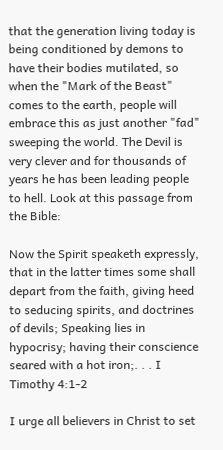that the generation living today is being conditioned by demons to have their bodies mutilated, so when the "Mark of the Beast" comes to the earth, people will embrace this as just another "fad" sweeping the world. The Devil is very clever and for thousands of years he has been leading people to hell. Look at this passage from the Bible:

Now the Spirit speaketh expressly, that in the latter times some shall depart from the faith, giving heed to seducing spirits, and doctrines of devils; Speaking lies in hypocrisy; having their conscience seared with a hot iron;. . . I Timothy 4:1-2

I urge all believers in Christ to set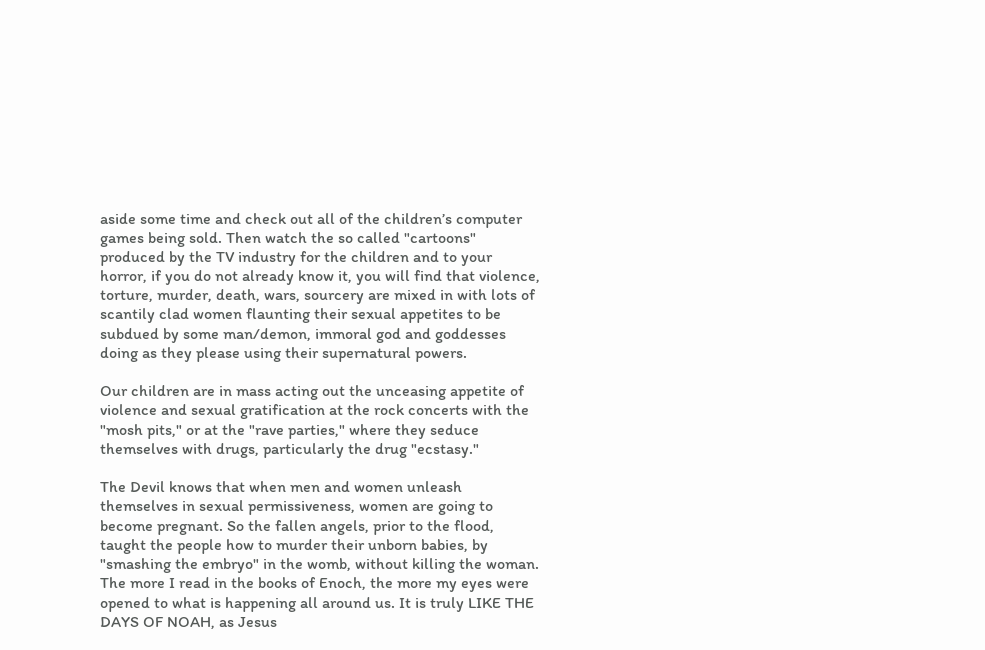aside some time and check out all of the children’s computer games being sold. Then watch the so called "cartoons" produced by the TV industry for the children and to your horror, if you do not already know it, you will find that violence, torture, murder, death, wars, sourcery are mixed in with lots of scantily clad women flaunting their sexual appetites to be subdued by some man/demon, immoral god and goddesses doing as they please using their supernatural powers.

Our children are in mass acting out the unceasing appetite of violence and sexual gratification at the rock concerts with the "mosh pits," or at the "rave parties," where they seduce themselves with drugs, particularly the drug "ecstasy."

The Devil knows that when men and women unleash themselves in sexual permissiveness, women are going to become pregnant. So the fallen angels, prior to the flood, taught the people how to murder their unborn babies, by "smashing the embryo" in the womb, without killing the woman. The more I read in the books of Enoch, the more my eyes were opened to what is happening all around us. It is truly LIKE THE DAYS OF NOAH, as Jesus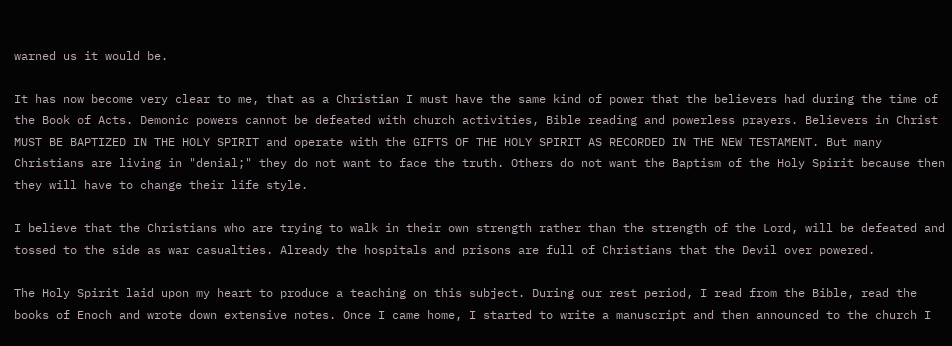warned us it would be.

It has now become very clear to me, that as a Christian I must have the same kind of power that the believers had during the time of the Book of Acts. Demonic powers cannot be defeated with church activities, Bible reading and powerless prayers. Believers in Christ MUST BE BAPTIZED IN THE HOLY SPIRIT and operate with the GIFTS OF THE HOLY SPIRIT AS RECORDED IN THE NEW TESTAMENT. But many Christians are living in "denial;" they do not want to face the truth. Others do not want the Baptism of the Holy Spirit because then they will have to change their life style.

I believe that the Christians who are trying to walk in their own strength rather than the strength of the Lord, will be defeated and tossed to the side as war casualties. Already the hospitals and prisons are full of Christians that the Devil over powered.

The Holy Spirit laid upon my heart to produce a teaching on this subject. During our rest period, I read from the Bible, read the books of Enoch and wrote down extensive notes. Once I came home, I started to write a manuscript and then announced to the church I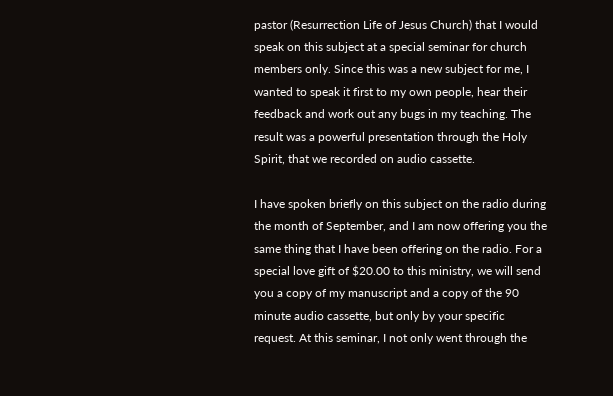pastor (Resurrection Life of Jesus Church) that I would speak on this subject at a special seminar for church members only. Since this was a new subject for me, I wanted to speak it first to my own people, hear their feedback and work out any bugs in my teaching. The result was a powerful presentation through the Holy Spirit, that we recorded on audio cassette.

I have spoken briefly on this subject on the radio during the month of September, and I am now offering you the same thing that I have been offering on the radio. For a special love gift of $20.00 to this ministry, we will send you a copy of my manuscript and a copy of the 90 minute audio cassette, but only by your specific request. At this seminar, I not only went through the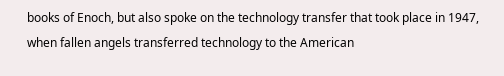books of Enoch, but also spoke on the technology transfer that took place in 1947, when fallen angels transferred technology to the American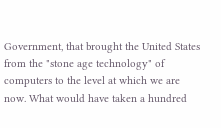Government, that brought the United States from the "stone age technology" of computers to the level at which we are now. What would have taken a hundred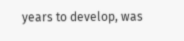years to develop, was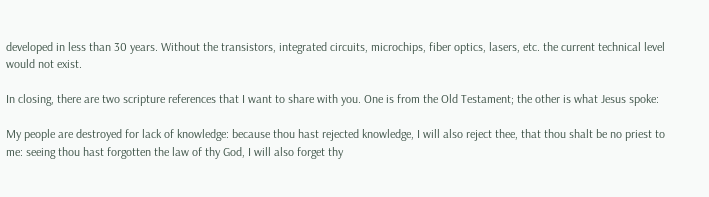developed in less than 30 years. Without the transistors, integrated circuits, microchips, fiber optics, lasers, etc. the current technical level would not exist.

In closing, there are two scripture references that I want to share with you. One is from the Old Testament; the other is what Jesus spoke:

My people are destroyed for lack of knowledge: because thou hast rejected knowledge, I will also reject thee, that thou shalt be no priest to me: seeing thou hast forgotten the law of thy God, I will also forget thy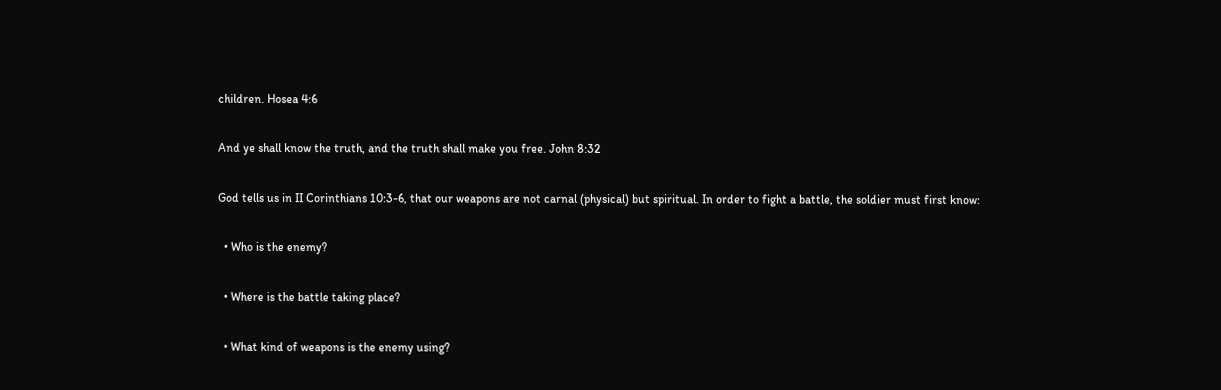children. Hosea 4:6

And ye shall know the truth, and the truth shall make you free. John 8:32

God tells us in II Corinthians 10:3-6, that our weapons are not carnal (physical) but spiritual. In order to fight a battle, the soldier must first know:

  • Who is the enemy?

  • Where is the battle taking place?

  • What kind of weapons is the enemy using?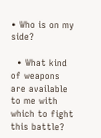• Who is on my side?

  • What kind of weapons are available to me with which to fight this battle?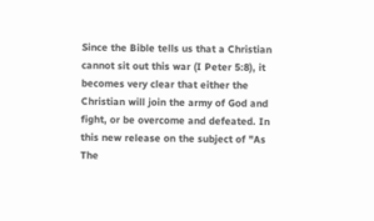Since the Bible tells us that a Christian cannot sit out this war (I Peter 5:8), it becomes very clear that either the Christian will join the army of God and fight, or be overcome and defeated. In this new release on the subject of "As The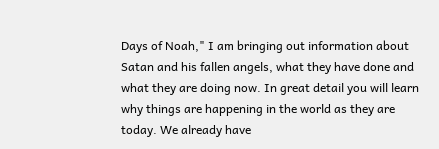Days of Noah," I am bringing out information about Satan and his fallen angels, what they have done and what they are doing now. In great detail you will learn why things are happening in the world as they are today. We already have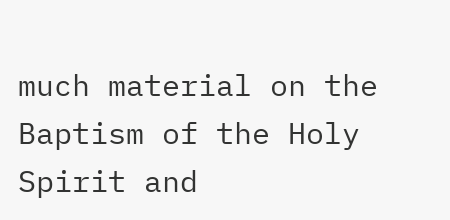much material on the Baptism of the Holy Spirit and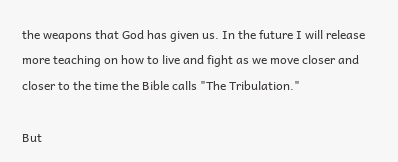the weapons that God has given us. In the future I will release more teaching on how to live and fight as we move closer and closer to the time the Bible calls "The Tribulation."

But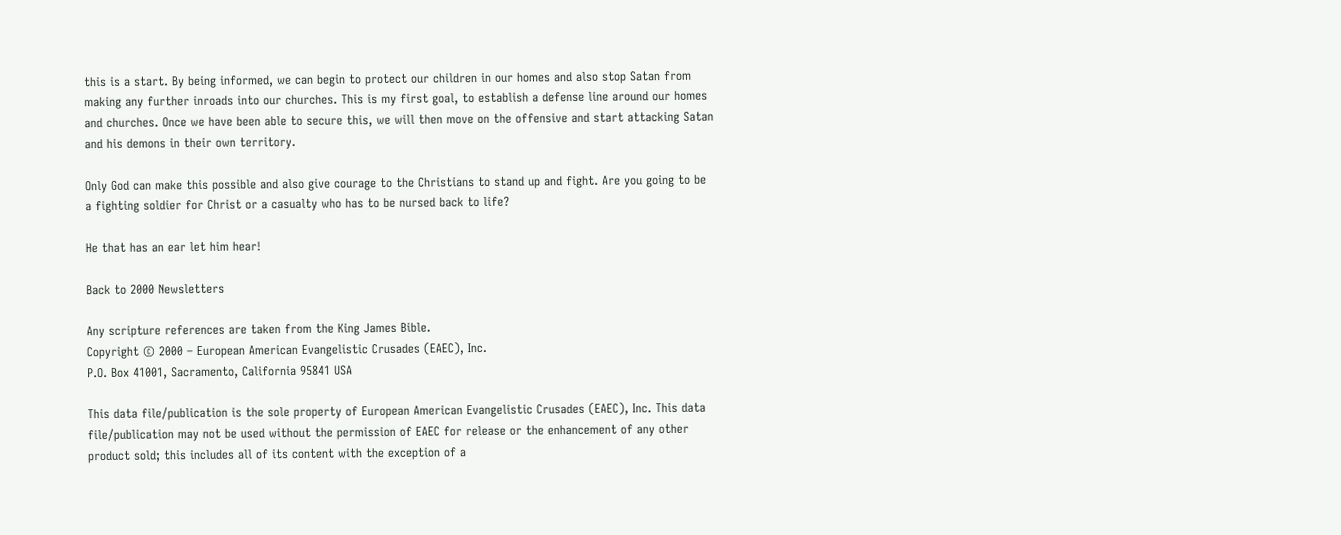this is a start. By being informed, we can begin to protect our children in our homes and also stop Satan from making any further inroads into our churches. This is my first goal, to establish a defense line around our homes and churches. Once we have been able to secure this, we will then move on the offensive and start attacking Satan and his demons in their own territory.

Only God can make this possible and also give courage to the Christians to stand up and fight. Are you going to be a fighting soldier for Christ or a casualty who has to be nursed back to life?

He that has an ear let him hear!

Back to 2000 Newsletters

Any scripture references are taken from the King James Bible.
Copyright © 2000 – European American Evangelistic Crusades (EAEC), Inc.
P.O. Box 41001, Sacramento, California 95841 USA

This data file/publication is the sole property of European American Evangelistic Crusades (EAEC), Inc. This data file/publication may not be used without the permission of EAEC for release or the enhancement of any other product sold; this includes all of its content with the exception of a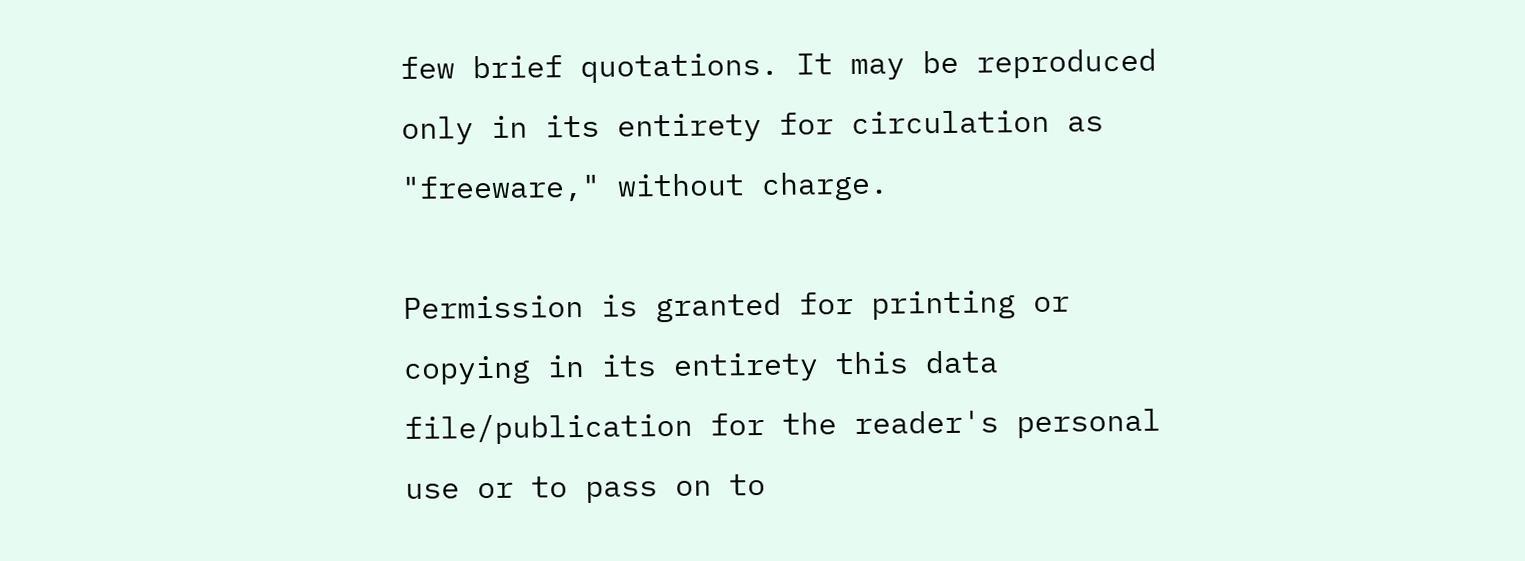few brief quotations. It may be reproduced only in its entirety for circulation as "freeware," without charge.

Permission is granted for printing or copying in its entirety this data file/publication for the reader's personal use or to pass on to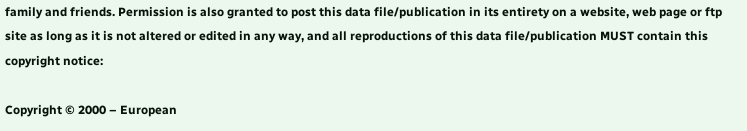family and friends. Permission is also granted to post this data file/publication in its entirety on a website, web page or ftp site as long as it is not altered or edited in any way, and all reproductions of this data file/publication MUST contain this copyright notice:

Copyright © 2000 – European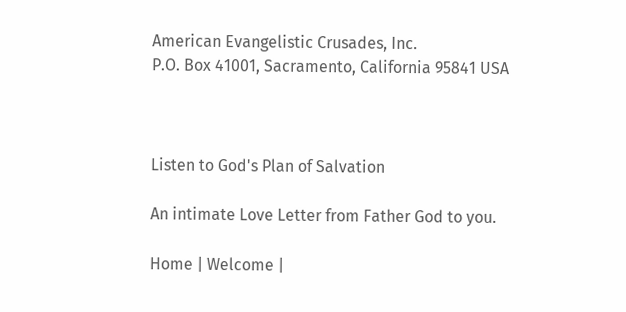American Evangelistic Crusades, Inc.
P.O. Box 41001, Sacramento, California 95841 USA



Listen to God's Plan of Salvation

An intimate Love Letter from Father God to you.

Home | Welcome |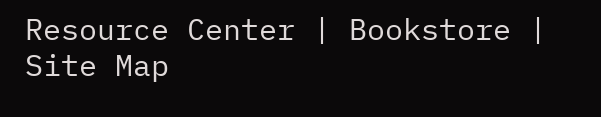Resource Center | Bookstore | Site Map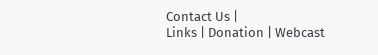Contact Us |
Links | Donation | Webcast